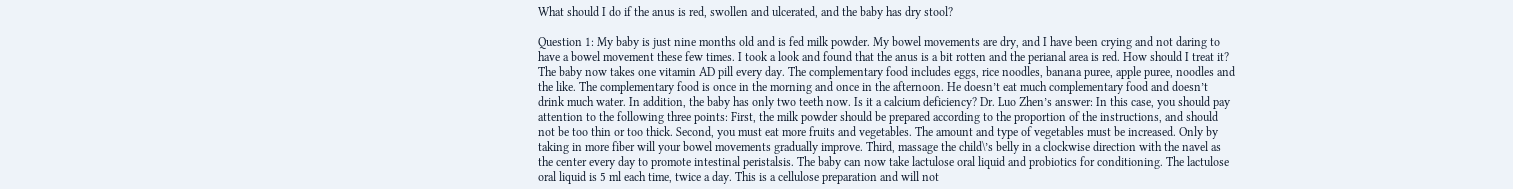What should I do if the anus is red, swollen and ulcerated, and the baby has dry stool?

Question 1: My baby is just nine months old and is fed milk powder. My bowel movements are dry, and I have been crying and not daring to have a bowel movement these few times. I took a look and found that the anus is a bit rotten and the perianal area is red. How should I treat it? The baby now takes one vitamin AD pill every day. The complementary food includes eggs, rice noodles, banana puree, apple puree, noodles and the like. The complementary food is once in the morning and once in the afternoon. He doesn’t eat much complementary food and doesn’t drink much water. In addition, the baby has only two teeth now. Is it a calcium deficiency? Dr. Luo Zhen’s answer: In this case, you should pay attention to the following three points: First, the milk powder should be prepared according to the proportion of the instructions, and should not be too thin or too thick. Second, you must eat more fruits and vegetables. The amount and type of vegetables must be increased. Only by taking in more fiber will your bowel movements gradually improve. Third, massage the child\’s belly in a clockwise direction with the navel as the center every day to promote intestinal peristalsis. The baby can now take lactulose oral liquid and probiotics for conditioning. The lactulose oral liquid is 5 ml each time, twice a day. This is a cellulose preparation and will not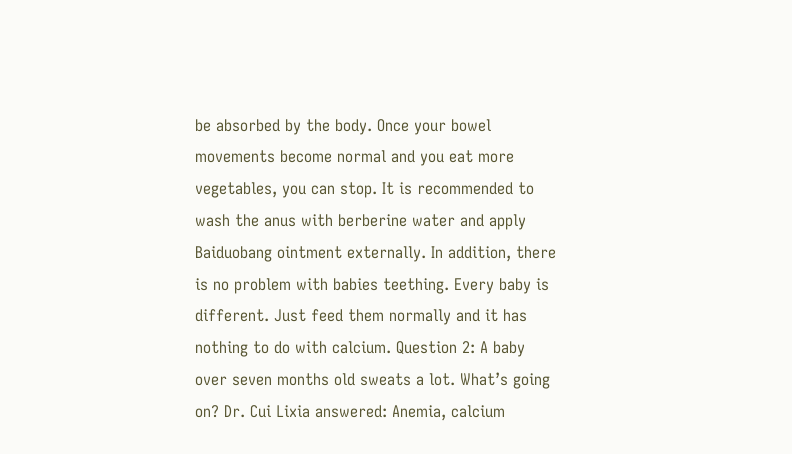be absorbed by the body. Once your bowel movements become normal and you eat more vegetables, you can stop. It is recommended to wash the anus with berberine water and apply Baiduobang ointment externally. In addition, there is no problem with babies teething. Every baby is different. Just feed them normally and it has nothing to do with calcium. Question 2: A baby over seven months old sweats a lot. What’s going on? Dr. Cui Lixia answered: Anemia, calcium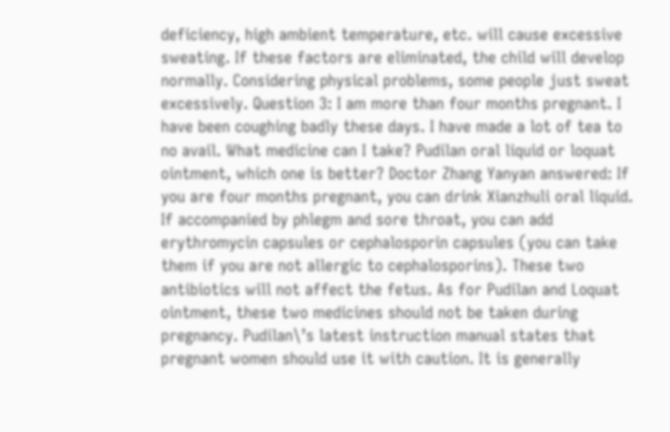deficiency, high ambient temperature, etc. will cause excessive sweating. If these factors are eliminated, the child will develop normally. Considering physical problems, some people just sweat excessively. Question 3: I am more than four months pregnant. I have been coughing badly these days. I have made a lot of tea to no avail. What medicine can I take? Pudilan oral liquid or loquat ointment, which one is better? Doctor Zhang Yanyan answered: If you are four months pregnant, you can drink Xianzhuli oral liquid. If accompanied by phlegm and sore throat, you can add erythromycin capsules or cephalosporin capsules (you can take them if you are not allergic to cephalosporins). These two antibiotics will not affect the fetus. As for Pudilan and Loquat ointment, these two medicines should not be taken during pregnancy. Pudilan\’s latest instruction manual states that pregnant women should use it with caution. It is generally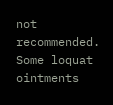not recommended. Some loquat ointments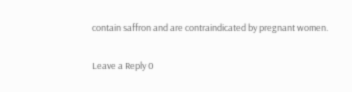contain saffron and are contraindicated by pregnant women.

Leave a Reply 0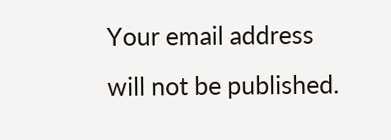Your email address will not be published.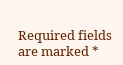Required fields are marked *